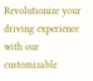Revolutionize your driving experience with our customizable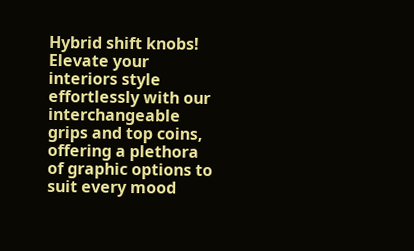Hybrid shift knobs! Elevate your interiors style effortlessly with our interchangeable grips and top coins, offering a plethora of graphic options to suit every mood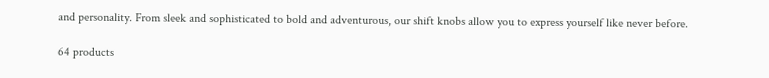and personality. From sleek and sophisticated to bold and adventurous, our shift knobs allow you to express yourself like never before.

64 products